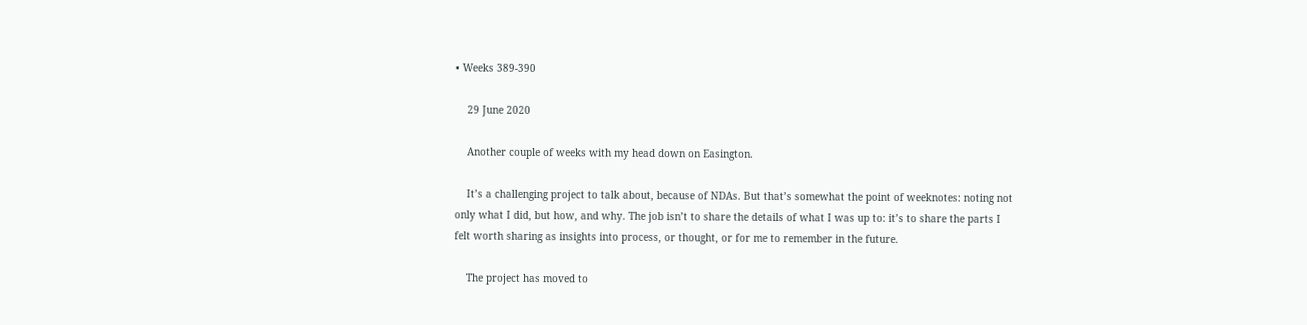• Weeks 389-390

    29 June 2020

    Another couple of weeks with my head down on Easington.

    It’s a challenging project to talk about, because of NDAs. But that’s somewhat the point of weeknotes: noting not only what I did, but how, and why. The job isn’t to share the details of what I was up to: it’s to share the parts I felt worth sharing as insights into process, or thought, or for me to remember in the future.

    The project has moved to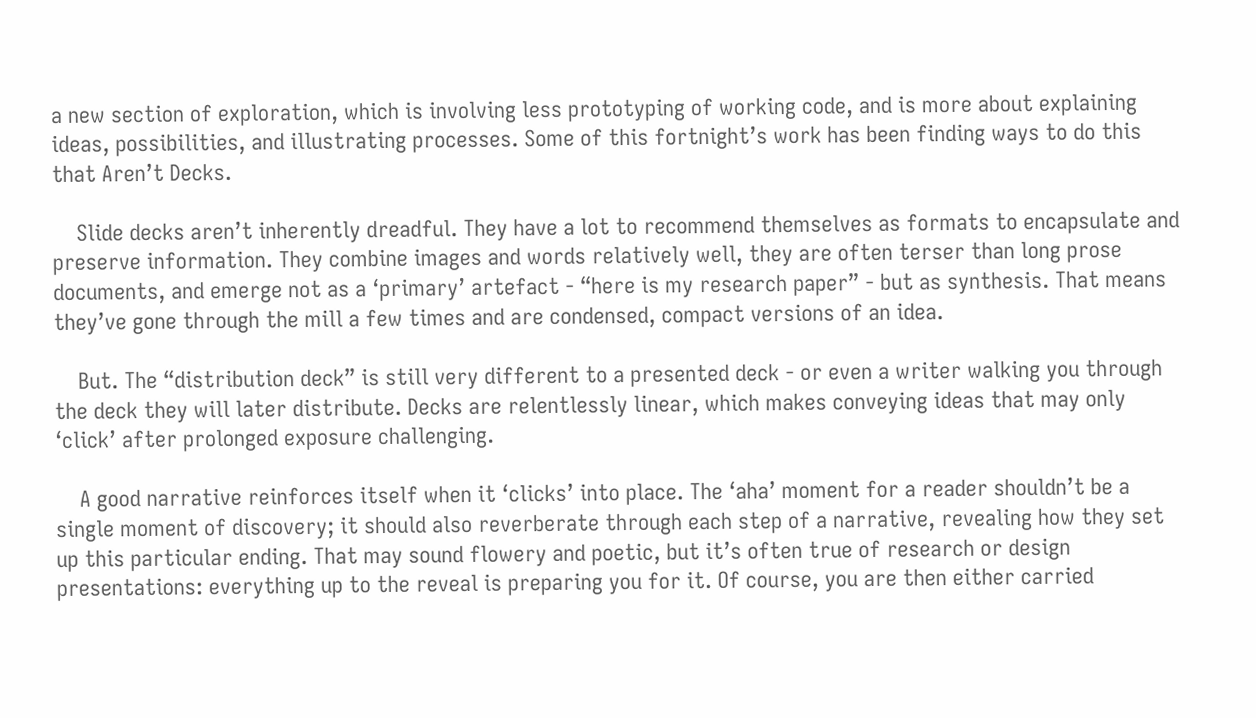a new section of exploration, which is involving less prototyping of working code, and is more about explaining ideas, possibilities, and illustrating processes. Some of this fortnight’s work has been finding ways to do this that Aren’t Decks.

    Slide decks aren’t inherently dreadful. They have a lot to recommend themselves as formats to encapsulate and preserve information. They combine images and words relatively well, they are often terser than long prose documents, and emerge not as a ‘primary’ artefact - “here is my research paper” - but as synthesis. That means they’ve gone through the mill a few times and are condensed, compact versions of an idea.

    But. The “distribution deck” is still very different to a presented deck - or even a writer walking you through the deck they will later distribute. Decks are relentlessly linear, which makes conveying ideas that may only ‘click’ after prolonged exposure challenging.

    A good narrative reinforces itself when it ‘clicks’ into place. The ‘aha’ moment for a reader shouldn’t be a single moment of discovery; it should also reverberate through each step of a narrative, revealing how they set up this particular ending. That may sound flowery and poetic, but it’s often true of research or design presentations: everything up to the reveal is preparing you for it. Of course, you are then either carried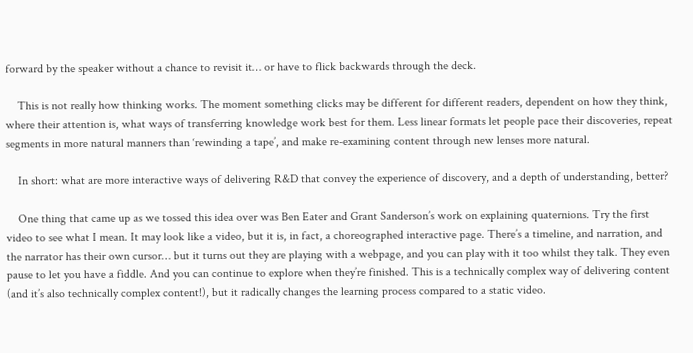forward by the speaker without a chance to revisit it… or have to flick backwards through the deck.

    This is not really how thinking works. The moment something clicks may be different for different readers, dependent on how they think, where their attention is, what ways of transferring knowledge work best for them. Less linear formats let people pace their discoveries, repeat segments in more natural manners than ‘rewinding a tape’, and make re-examining content through new lenses more natural.

    In short: what are more interactive ways of delivering R&D that convey the experience of discovery, and a depth of understanding, better?

    One thing that came up as we tossed this idea over was Ben Eater and Grant Sanderson’s work on explaining quaternions. Try the first video to see what I mean. It may look like a video, but it is, in fact, a choreographed interactive page. There’s a timeline, and narration, and the narrator has their own cursor… but it turns out they are playing with a webpage, and you can play with it too whilst they talk. They even pause to let you have a fiddle. And you can continue to explore when they’re finished. This is a technically complex way of delivering content (and it’s also technically complex content!), but it radically changes the learning process compared to a static video.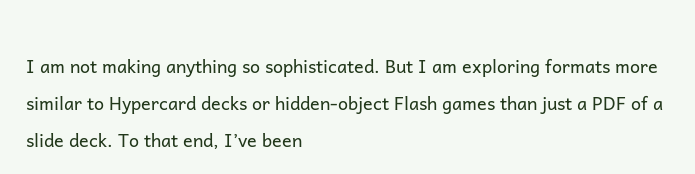I am not making anything so sophisticated. But I am exploring formats more similar to Hypercard decks or hidden-object Flash games than just a PDF of a slide deck. To that end, I’ve been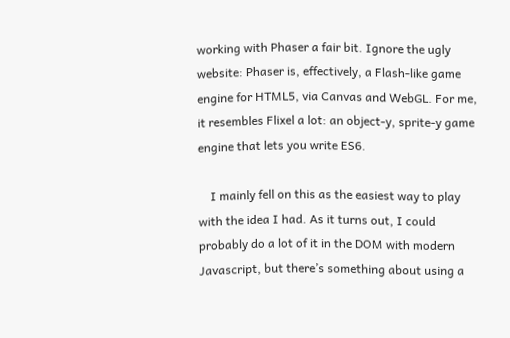working with Phaser a fair bit. Ignore the ugly website: Phaser is, effectively, a Flash-like game engine for HTML5, via Canvas and WebGL. For me, it resembles Flixel a lot: an object-y, sprite-y game engine that lets you write ES6.

    I mainly fell on this as the easiest way to play with the idea I had. As it turns out, I could probably do a lot of it in the DOM with modern Javascript, but there’s something about using a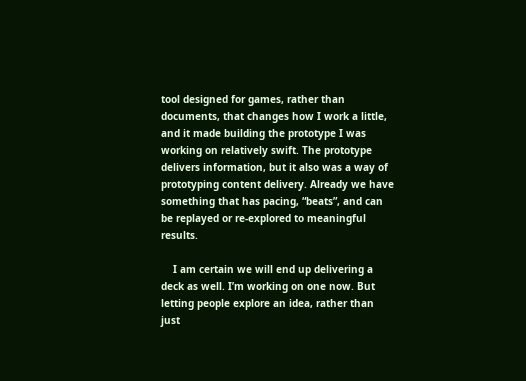tool designed for games, rather than documents, that changes how I work a little, and it made building the prototype I was working on relatively swift. The prototype delivers information, but it also was a way of prototyping content delivery. Already we have something that has pacing, “beats”, and can be replayed or re-explored to meaningful results.

    I am certain we will end up delivering a deck as well. I’m working on one now. But letting people explore an idea, rather than just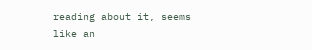reading about it, seems like an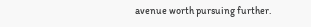avenue worth pursuing further.